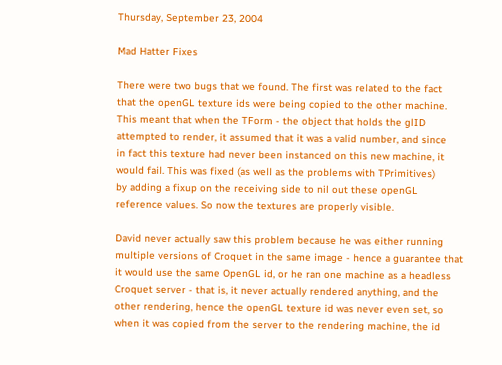Thursday, September 23, 2004

Mad Hatter Fixes

There were two bugs that we found. The first was related to the fact
that the openGL texture ids were being copied to the other machine.
This meant that when the TForm - the object that holds the glID
attempted to render, it assumed that it was a valid number, and since
in fact this texture had never been instanced on this new machine, it
would fail. This was fixed (as well as the problems with TPrimitives)
by adding a fixup on the receiving side to nil out these openGL
reference values. So now the textures are properly visible.

David never actually saw this problem because he was either running
multiple versions of Croquet in the same image - hence a guarantee that
it would use the same OpenGL id, or he ran one machine as a headless
Croquet server - that is, it never actually rendered anything, and the
other rendering, hence the openGL texture id was never even set, so
when it was copied from the server to the rendering machine, the id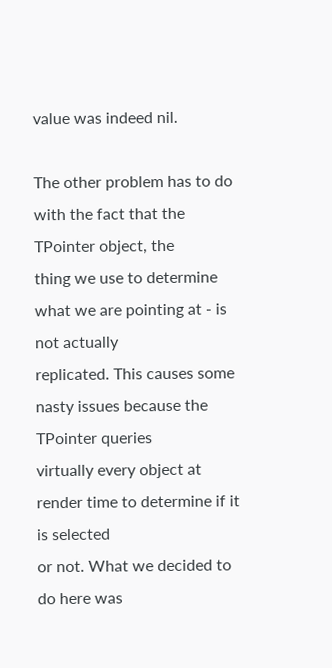value was indeed nil.

The other problem has to do with the fact that the TPointer object, the
thing we use to determine what we are pointing at - is not actually
replicated. This causes some nasty issues because the TPointer queries
virtually every object at render time to determine if it is selected
or not. What we decided to do here was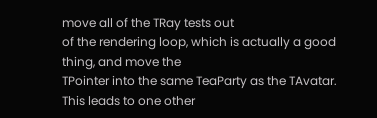move all of the TRay tests out
of the rendering loop, which is actually a good thing, and move the
TPointer into the same TeaParty as the TAvatar. This leads to one other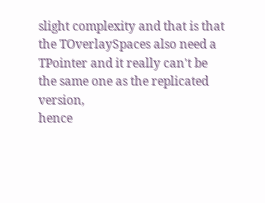slight complexity and that is that the TOverlaySpaces also need a
TPointer and it really can't be the same one as the replicated version,
hence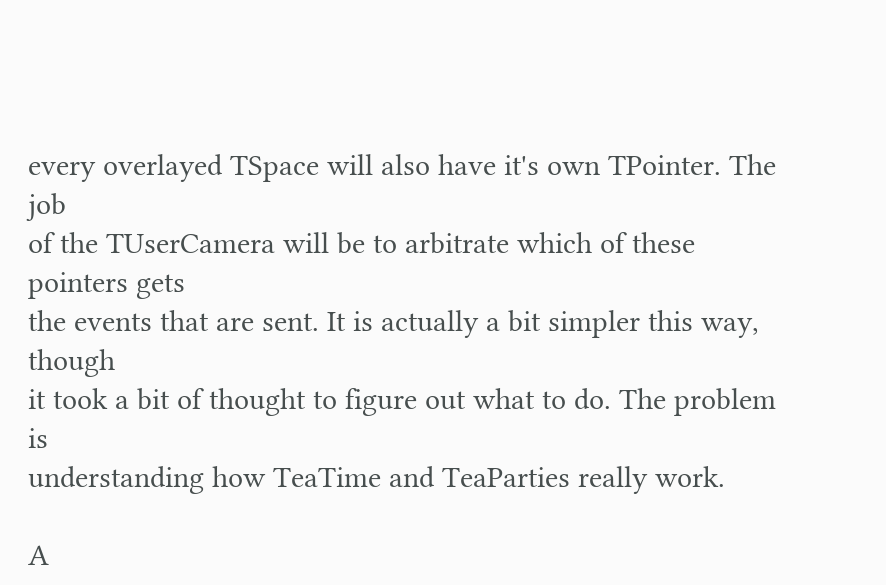every overlayed TSpace will also have it's own TPointer. The job
of the TUserCamera will be to arbitrate which of these pointers gets
the events that are sent. It is actually a bit simpler this way, though
it took a bit of thought to figure out what to do. The problem is
understanding how TeaTime and TeaParties really work.

A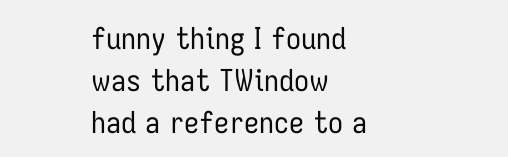funny thing I found was that TWindow had a reference to a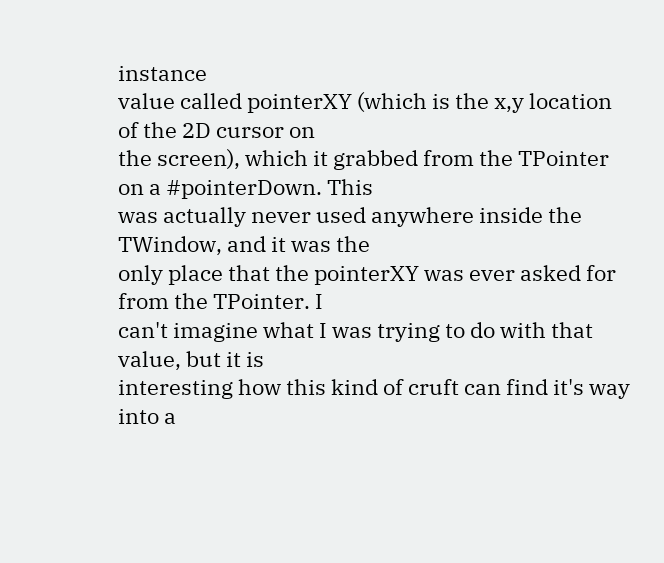instance
value called pointerXY (which is the x,y location of the 2D cursor on
the screen), which it grabbed from the TPointer on a #pointerDown. This
was actually never used anywhere inside the TWindow, and it was the
only place that the pointerXY was ever asked for from the TPointer. I
can't imagine what I was trying to do with that value, but it is
interesting how this kind of cruft can find it's way into a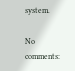system.

No comments: